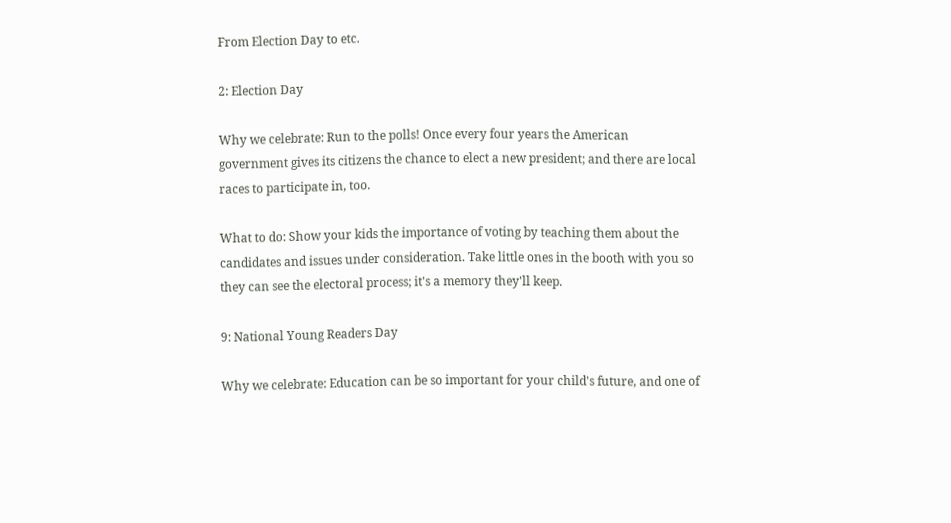From Election Day to etc.

2: Election Day

Why we celebrate: Run to the polls! Once every four years the American government gives its citizens the chance to elect a new president; and there are local races to participate in, too.

What to do: Show your kids the importance of voting by teaching them about the candidates and issues under consideration. Take little ones in the booth with you so they can see the electoral process; it's a memory they'll keep.

9: National Young Readers Day

Why we celebrate: Education can be so important for your child's future, and one of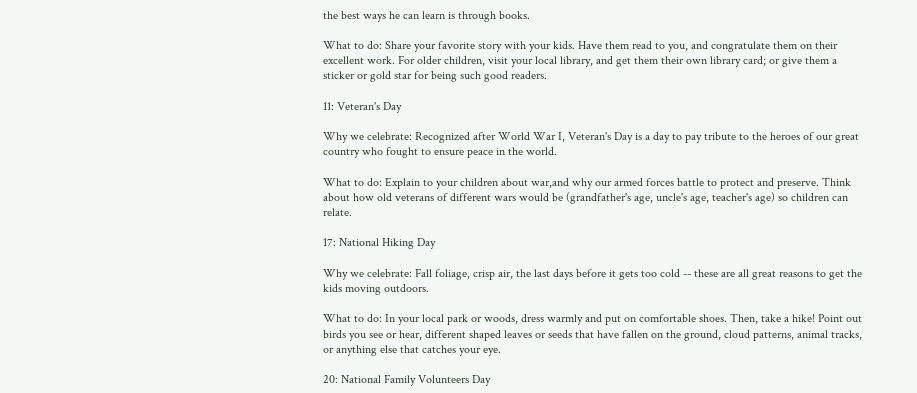the best ways he can learn is through books.

What to do: Share your favorite story with your kids. Have them read to you, and congratulate them on their excellent work. For older children, visit your local library, and get them their own library card; or give them a sticker or gold star for being such good readers.

11: Veteran's Day

Why we celebrate: Recognized after World War I, Veteran's Day is a day to pay tribute to the heroes of our great country who fought to ensure peace in the world.

What to do: Explain to your children about war,and why our armed forces battle to protect and preserve. Think about how old veterans of different wars would be (grandfather's age, uncle's age, teacher's age) so children can relate.

17: National Hiking Day

Why we celebrate: Fall foliage, crisp air, the last days before it gets too cold -- these are all great reasons to get the kids moving outdoors.

What to do: In your local park or woods, dress warmly and put on comfortable shoes. Then, take a hike! Point out birds you see or hear, different shaped leaves or seeds that have fallen on the ground, cloud patterns, animal tracks, or anything else that catches your eye.

20: National Family Volunteers Day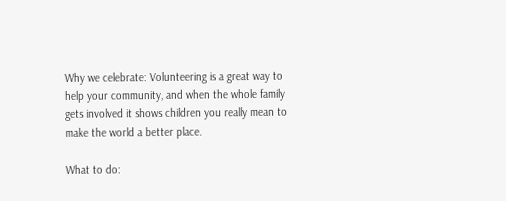Why we celebrate: Volunteering is a great way to help your community, and when the whole family gets involved it shows children you really mean to make the world a better place.

What to do: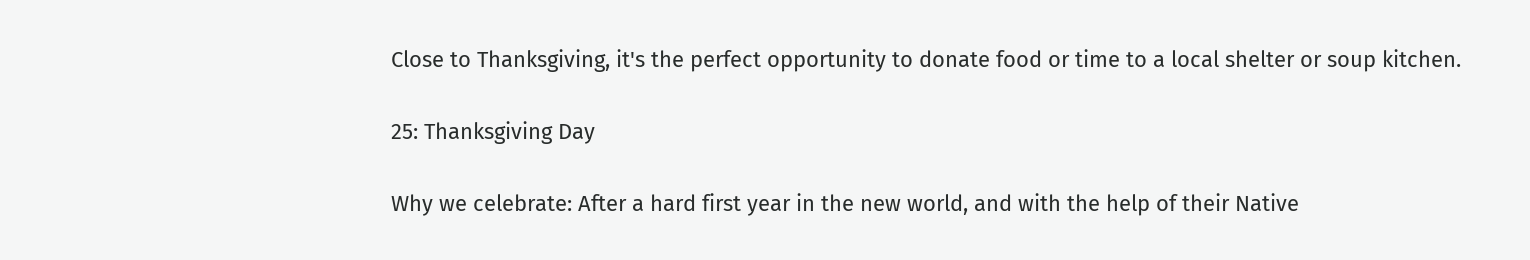Close to Thanksgiving, it's the perfect opportunity to donate food or time to a local shelter or soup kitchen.

25: Thanksgiving Day

Why we celebrate: After a hard first year in the new world, and with the help of their Native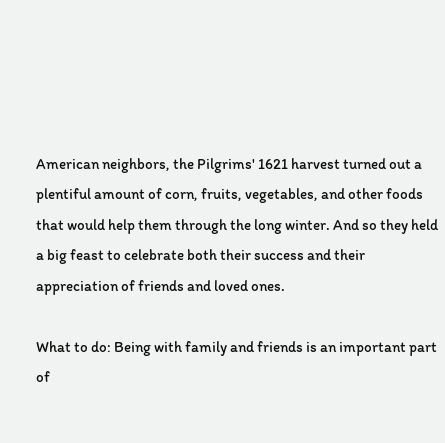American neighbors, the Pilgrims' 1621 harvest turned out a plentiful amount of corn, fruits, vegetables, and other foods that would help them through the long winter. And so they held a big feast to celebrate both their success and their appreciation of friends and loved ones.

What to do: Being with family and friends is an important part of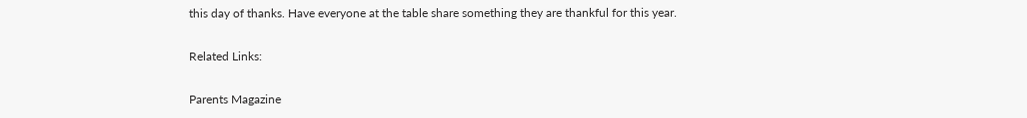this day of thanks. Have everyone at the table share something they are thankful for this year.

Related Links:

Parents Magazine